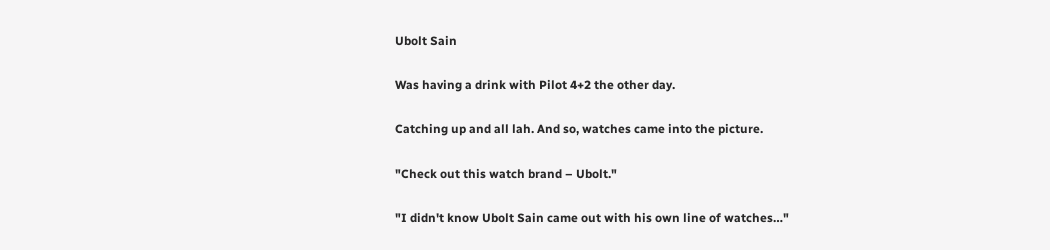Ubolt Sain

Was having a drink with Pilot 4+2 the other day.

Catching up and all lah. And so, watches came into the picture.

"Check out this watch brand – Ubolt."

"I didn't know Ubolt Sain came out with his own line of watches…"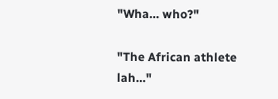"Wha… who?"

"The African athlete lah…"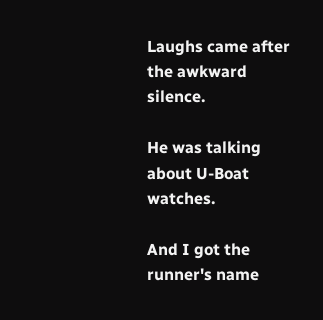Laughs came after the awkward silence.

He was talking about U-Boat watches.

And I got the runner's name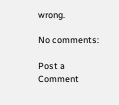wrong.

No comments:

Post a Comment